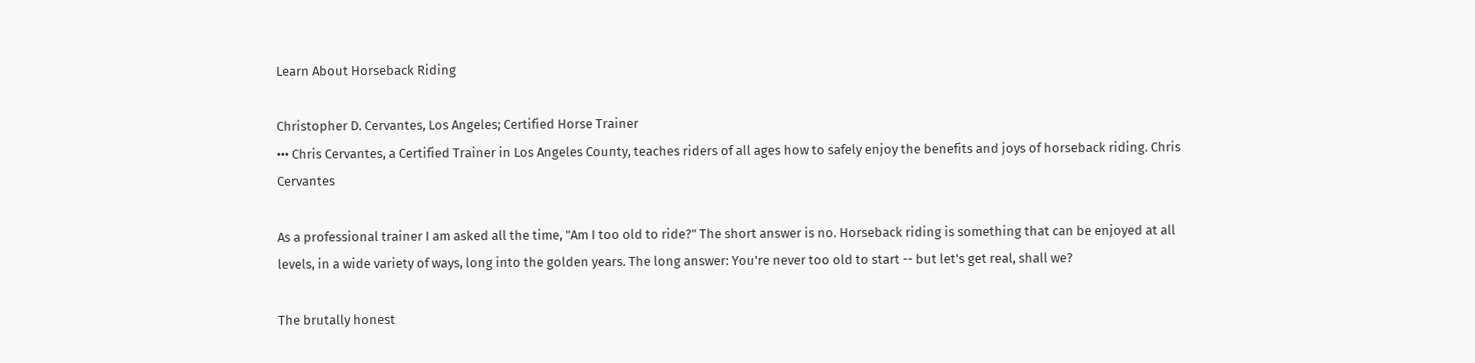Learn About Horseback Riding

Christopher D. Cervantes, Los Angeles; Certified Horse Trainer
••• Chris Cervantes, a Certified Trainer in Los Angeles County, teaches riders of all ages how to safely enjoy the benefits and joys of horseback riding. Chris Cervantes

As a professional trainer I am asked all the time, "Am I too old to ride?" The short answer is no. Horseback riding is something that can be enjoyed at all levels, in a wide variety of ways, long into the golden years. The long answer: You're never too old to start -- but let's get real, shall we?

The brutally honest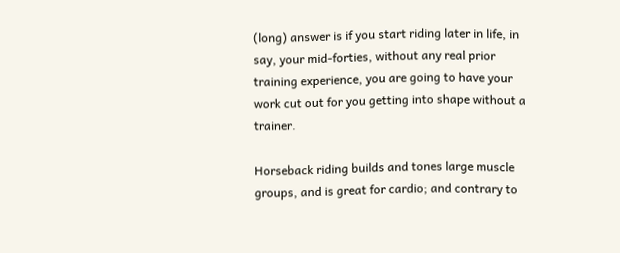(long) answer is if you start riding later in life, in say, your mid-forties, without any real prior training experience, you are going to have your work cut out for you getting into shape without a trainer.

Horseback riding builds and tones large muscle groups, and is great for cardio; and contrary to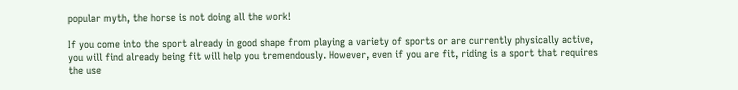popular myth, the horse is not doing all the work!

If you come into the sport already in good shape from playing a variety of sports or are currently physically active, you will find already being fit will help you tremendously. However, even if you are fit, riding is a sport that requires the use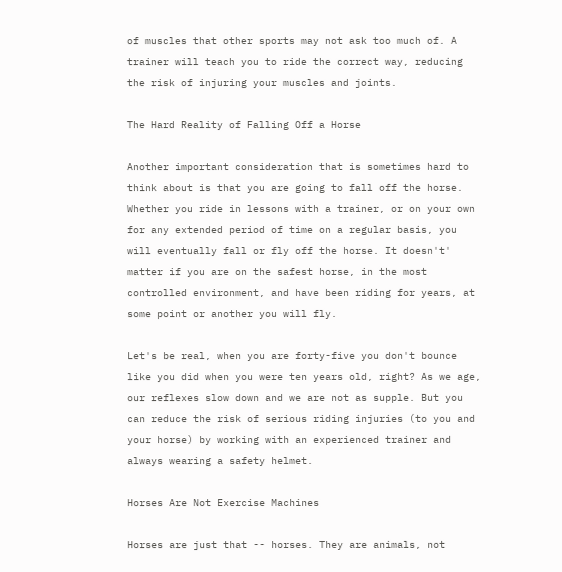of muscles that other sports may not ask too much of. A trainer will teach you to ride the correct way, reducing the risk of injuring your muscles and joints.

The Hard Reality of Falling Off a Horse

Another important consideration that is sometimes hard to think about is that you are going to fall off the horse. Whether you ride in lessons with a trainer, or on your own for any extended period of time on a regular basis, you will eventually fall or fly off the horse. It doesn't' matter if you are on the safest horse, in the most controlled environment, and have been riding for years, at some point or another you will fly.

Let's be real, when you are forty-five you don't bounce like you did when you were ten years old, right? As we age, our reflexes slow down and we are not as supple. But you can reduce the risk of serious riding injuries (to you and your horse) by working with an experienced trainer and always wearing a safety helmet.

Horses Are Not Exercise Machines

Horses are just that -- horses. They are animals, not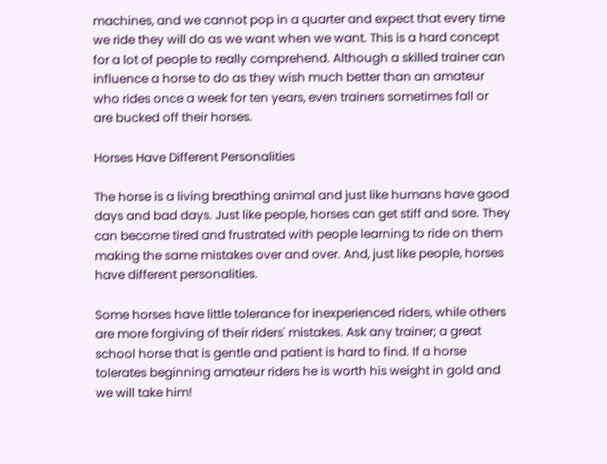machines, and we cannot pop in a quarter and expect that every time we ride they will do as we want when we want. This is a hard concept for a lot of people to really comprehend. Although a skilled trainer can influence a horse to do as they wish much better than an amateur who rides once a week for ten years, even trainers sometimes fall or are bucked off their horses.

Horses Have Different Personalities

The horse is a living breathing animal and just like humans have good days and bad days. Just like people, horses can get stiff and sore. They can become tired and frustrated with people learning to ride on them making the same mistakes over and over. And, just like people, horses have different personalities.

Some horses have little tolerance for inexperienced riders, while others are more forgiving of their riders' mistakes. Ask any trainer; a great school horse that is gentle and patient is hard to find. If a horse tolerates beginning amateur riders he is worth his weight in gold and we will take him!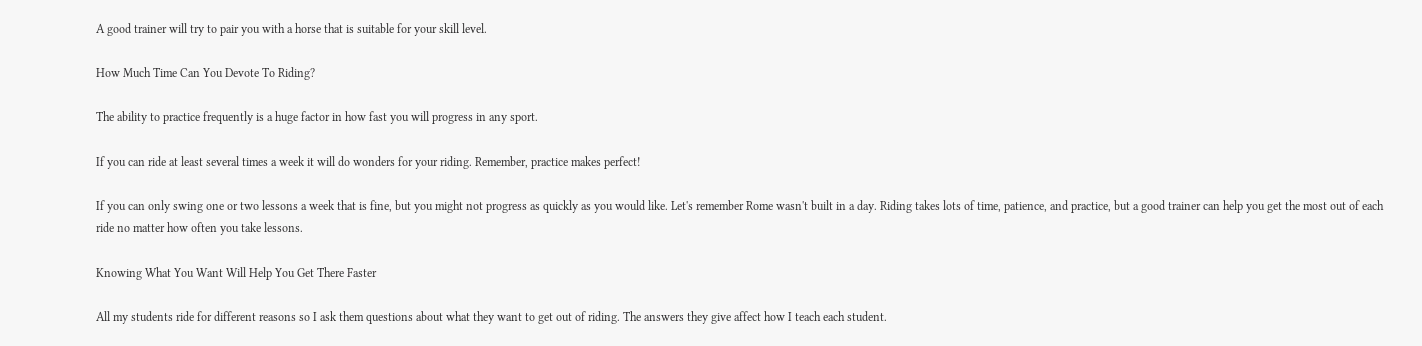A good trainer will try to pair you with a horse that is suitable for your skill level.

How Much Time Can You Devote To Riding?

The ability to practice frequently is a huge factor in how fast you will progress in any sport.

If you can ride at least several times a week it will do wonders for your riding. Remember, practice makes perfect!

If you can only swing one or two lessons a week that is fine, but you might not progress as quickly as you would like. Let's remember Rome wasn't built in a day. Riding takes lots of time, patience, and practice, but a good trainer can help you get the most out of each ride no matter how often you take lessons.

Knowing What You Want Will Help You Get There Faster

All my students ride for different reasons so I ask them questions about what they want to get out of riding. The answers they give affect how I teach each student.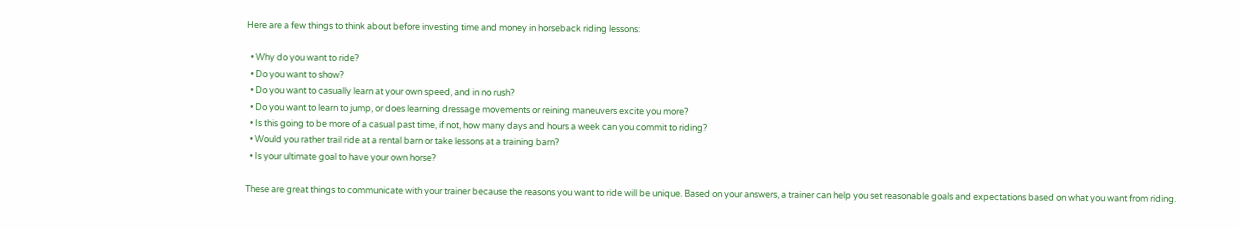Here are a few things to think about before investing time and money in horseback riding lessons:

  • Why do you want to ride?
  • Do you want to show?
  • Do you want to casually learn at your own speed, and in no rush?
  • Do you want to learn to jump, or does learning dressage movements or reining maneuvers excite you more?
  • Is this going to be more of a casual past time, if not, how many days and hours a week can you commit to riding?
  • Would you rather trail ride at a rental barn or take lessons at a training barn?
  • Is your ultimate goal to have your own horse?

These are great things to communicate with your trainer because the reasons you want to ride will be unique. Based on your answers, a trainer can help you set reasonable goals and expectations based on what you want from riding.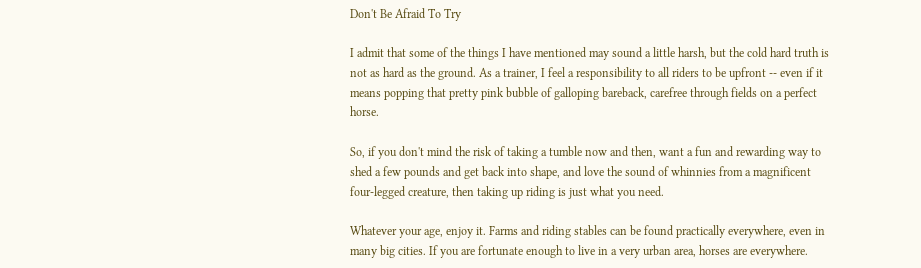Don't Be Afraid To Try

I admit that some of the things I have mentioned may sound a little harsh, but the cold hard truth is not as hard as the ground. As a trainer, I feel a responsibility to all riders to be upfront -- even if it means popping that pretty pink bubble of galloping bareback, carefree through fields on a perfect horse.

So, if you don't mind the risk of taking a tumble now and then, want a fun and rewarding way to shed a few pounds and get back into shape, and love the sound of whinnies from a magnificent four-legged creature, then taking up riding is just what you need.

Whatever your age, enjoy it. Farms and riding stables can be found practically everywhere, even in many big cities. If you are fortunate enough to live in a very urban area, horses are everywhere.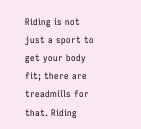Riding is not just a sport to get your body fit; there are treadmills for that. Riding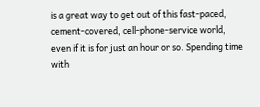is a great way to get out of this fast-paced, cement-covered, cell-phone-service world, even if it is for just an hour or so. Spending time with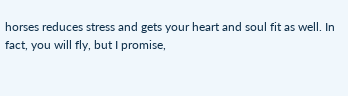horses reduces stress and gets your heart and soul fit as well. In fact, you will fly, but I promise,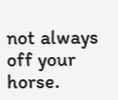not always off your horse.